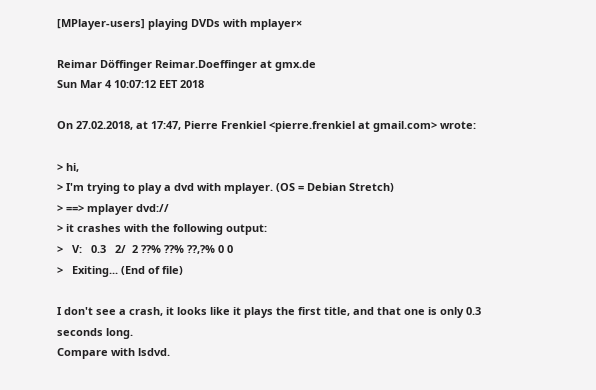[MPlayer-users] playing DVDs with mplayer×

Reimar Döffinger Reimar.Doeffinger at gmx.de
Sun Mar 4 10:07:12 EET 2018

On 27.02.2018, at 17:47, Pierre Frenkiel <pierre.frenkiel at gmail.com> wrote:

> hi,
> I'm trying to play a dvd with mplayer. (OS = Debian Stretch)
> ==> mplayer dvd://
> it crashes with the following output:
>   V:   0.3   2/  2 ??% ??% ??,?% 0 0
>   Exiting... (End of file)

I don't see a crash, it looks like it plays the first title, and that one is only 0.3 seconds long.
Compare with lsdvd.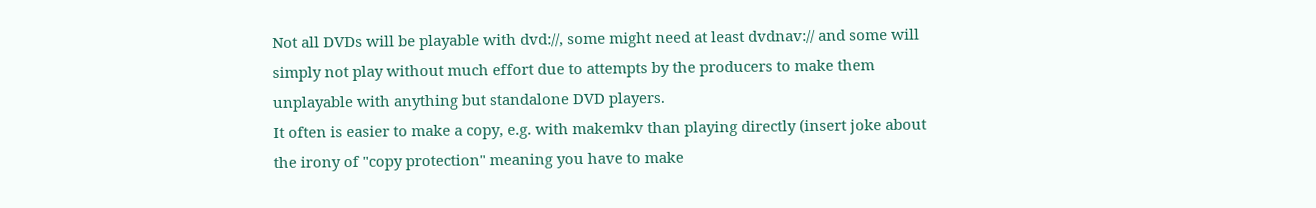Not all DVDs will be playable with dvd://, some might need at least dvdnav:// and some will simply not play without much effort due to attempts by the producers to make them unplayable with anything but standalone DVD players.
It often is easier to make a copy, e.g. with makemkv than playing directly (insert joke about the irony of "copy protection" meaning you have to make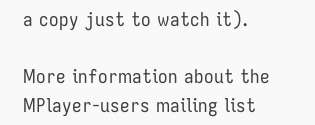a copy just to watch it).

More information about the MPlayer-users mailing list